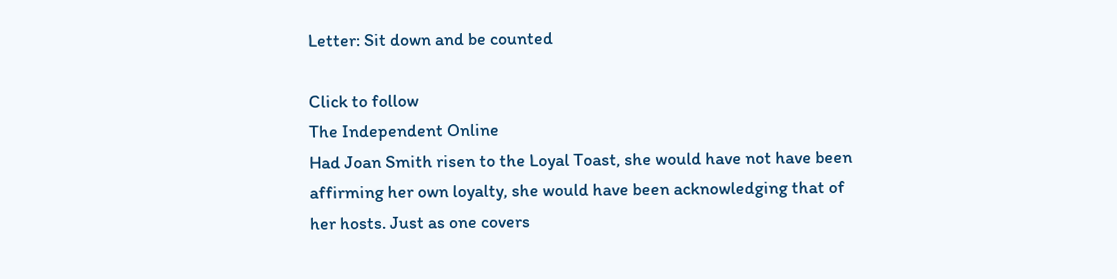Letter: Sit down and be counted

Click to follow
The Independent Online
Had Joan Smith risen to the Loyal Toast, she would have not have been affirming her own loyalty, she would have been acknowledging that of her hosts. Just as one covers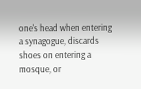one's head when entering a synagogue, discards shoes on entering a mosque, or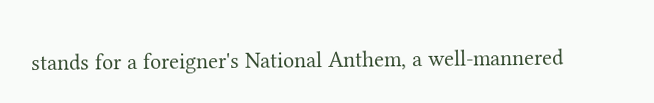stands for a foreigner's National Anthem, a well-mannered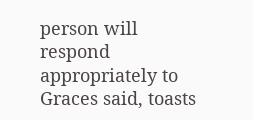person will respond appropriately to Graces said, toasts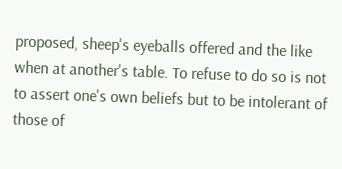proposed, sheep's eyeballs offered and the like when at another's table. To refuse to do so is not to assert one's own beliefs but to be intolerant of those of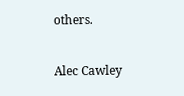others.

Alec Cawley